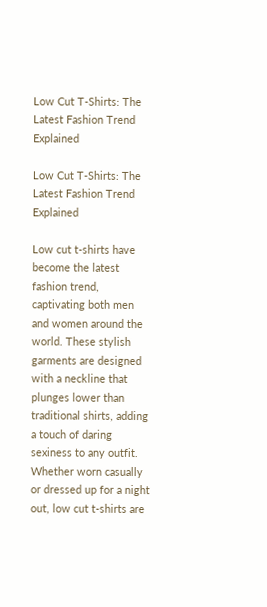Low Cut T-Shirts: The Latest Fashion Trend Explained

Low Cut T-Shirts: The Latest Fashion Trend Explained

Low cut t-shirts have become the latest fashion trend, captivating both men and women around the world. These stylish garments are designed with a neckline that plunges lower than traditional shirts, adding a touch of daring sexiness to any outfit. Whether worn casually or dressed up for a night out, low cut t-shirts are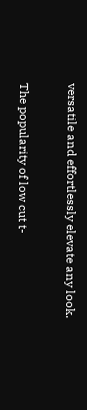versatile and effortlessly elevate any look.

The popularity of low cut t-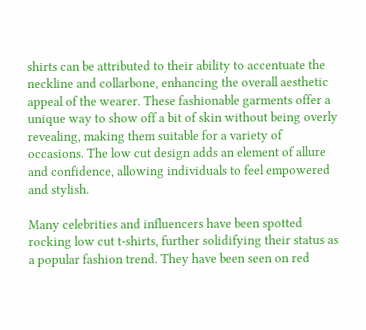shirts can be attributed to their ability to accentuate the neckline and collarbone, enhancing the overall aesthetic appeal of the wearer. These fashionable garments offer a unique way to show off a bit of skin without being overly revealing, making them suitable for a variety of occasions. The low cut design adds an element of allure and confidence, allowing individuals to feel empowered and stylish.

Many celebrities and influencers have been spotted rocking low cut t-shirts, further solidifying their status as a popular fashion trend. They have been seen on red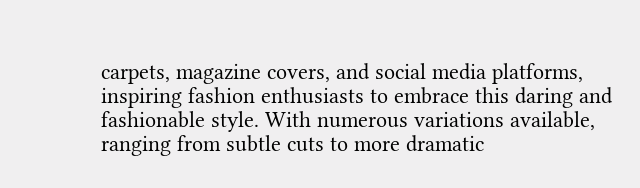carpets, magazine covers, and social media platforms, inspiring fashion enthusiasts to embrace this daring and fashionable style. With numerous variations available, ranging from subtle cuts to more dramatic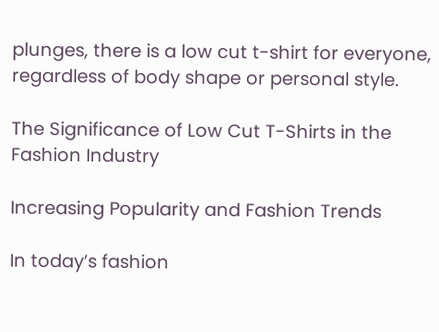plunges, there is a low cut t-shirt for everyone, regardless of body shape or personal style.

The Significance of Low Cut T-Shirts in the Fashion Industry

Increasing Popularity and Fashion Trends

In today’s fashion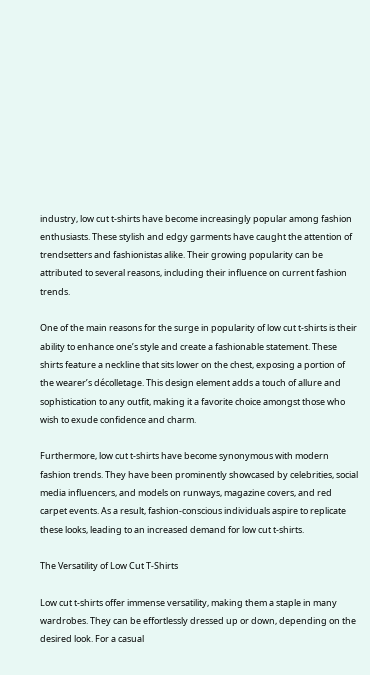industry, low cut t-shirts have become increasingly popular among fashion enthusiasts. These stylish and edgy garments have caught the attention of trendsetters and fashionistas alike. Their growing popularity can be attributed to several reasons, including their influence on current fashion trends.

One of the main reasons for the surge in popularity of low cut t-shirts is their ability to enhance one’s style and create a fashionable statement. These shirts feature a neckline that sits lower on the chest, exposing a portion of the wearer’s décolletage. This design element adds a touch of allure and sophistication to any outfit, making it a favorite choice amongst those who wish to exude confidence and charm.

Furthermore, low cut t-shirts have become synonymous with modern fashion trends. They have been prominently showcased by celebrities, social media influencers, and models on runways, magazine covers, and red carpet events. As a result, fashion-conscious individuals aspire to replicate these looks, leading to an increased demand for low cut t-shirts.

The Versatility of Low Cut T-Shirts

Low cut t-shirts offer immense versatility, making them a staple in many wardrobes. They can be effortlessly dressed up or down, depending on the desired look. For a casual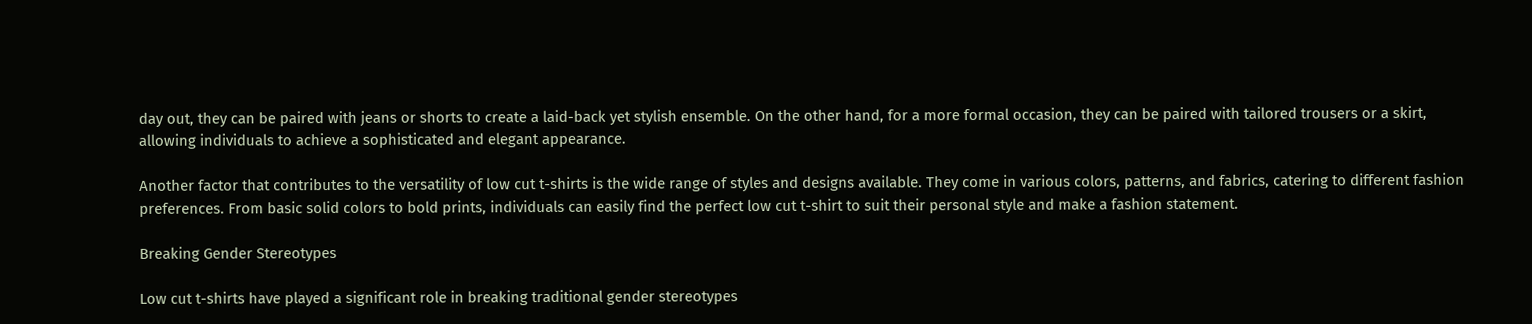day out, they can be paired with jeans or shorts to create a laid-back yet stylish ensemble. On the other hand, for a more formal occasion, they can be paired with tailored trousers or a skirt, allowing individuals to achieve a sophisticated and elegant appearance.

Another factor that contributes to the versatility of low cut t-shirts is the wide range of styles and designs available. They come in various colors, patterns, and fabrics, catering to different fashion preferences. From basic solid colors to bold prints, individuals can easily find the perfect low cut t-shirt to suit their personal style and make a fashion statement.

Breaking Gender Stereotypes

Low cut t-shirts have played a significant role in breaking traditional gender stereotypes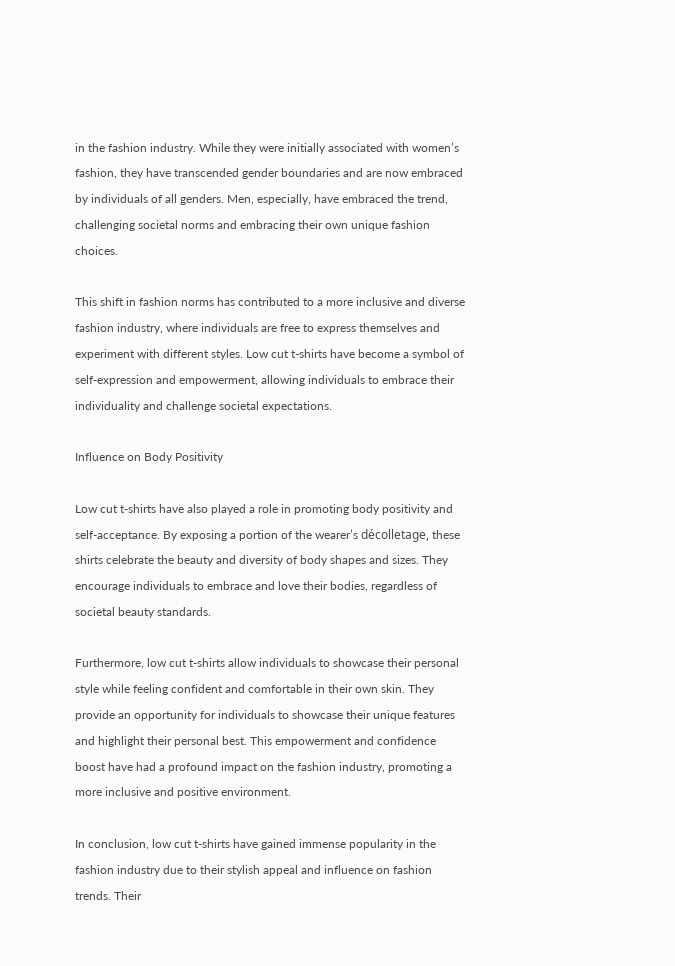in the fashion industry. While they were initially associated with women’s fashion, they have transcended gender boundaries and are now embraced by individuals of all genders. Men, especially, have embraced the trend, challenging societal norms and embracing their own unique fashion choices.

This shift in fashion norms has contributed to a more inclusive and diverse fashion industry, where individuals are free to express themselves and experiment with different styles. Low cut t-shirts have become a symbol of self-expression and empowerment, allowing individuals to embrace their individuality and challenge societal expectations.

Influence on Body Positivity

Low cut t-shirts have also played a role in promoting body positivity and self-acceptance. By exposing a portion of the wearer’s décolletage, these shirts celebrate the beauty and diversity of body shapes and sizes. They encourage individuals to embrace and love their bodies, regardless of societal beauty standards.

Furthermore, low cut t-shirts allow individuals to showcase their personal style while feeling confident and comfortable in their own skin. They provide an opportunity for individuals to showcase their unique features and highlight their personal best. This empowerment and confidence boost have had a profound impact on the fashion industry, promoting a more inclusive and positive environment.

In conclusion, low cut t-shirts have gained immense popularity in the fashion industry due to their stylish appeal and influence on fashion trends. Their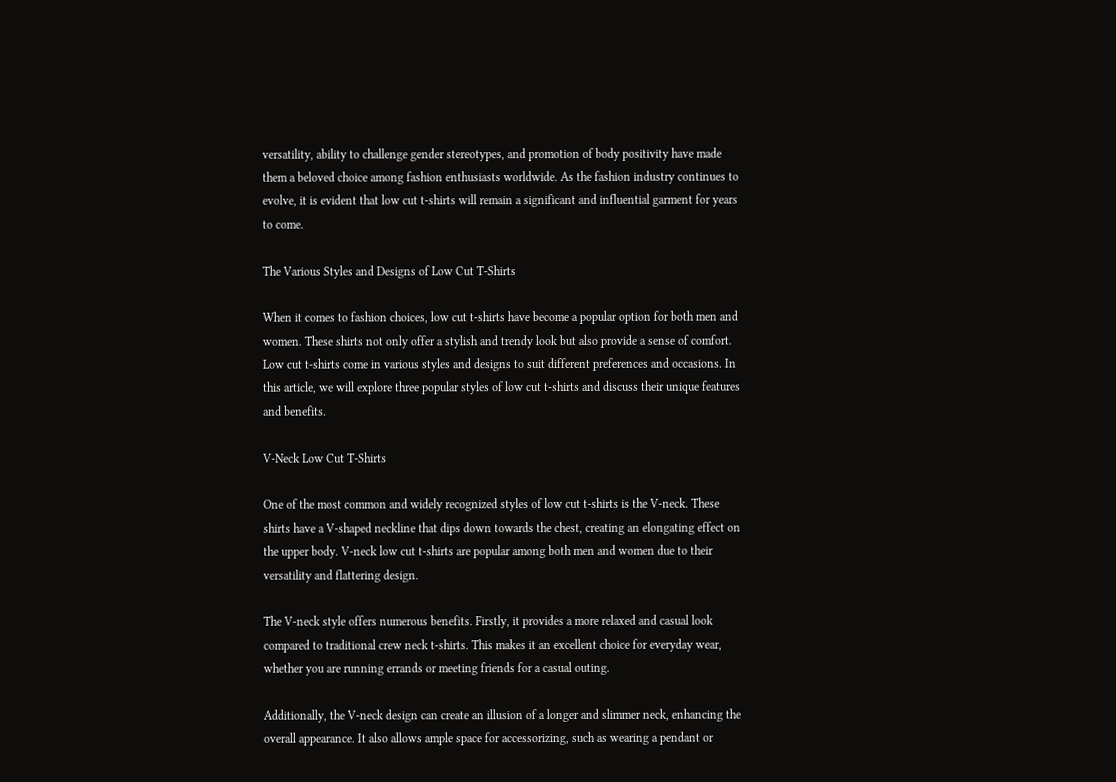versatility, ability to challenge gender stereotypes, and promotion of body positivity have made them a beloved choice among fashion enthusiasts worldwide. As the fashion industry continues to evolve, it is evident that low cut t-shirts will remain a significant and influential garment for years to come.

The Various Styles and Designs of Low Cut T-Shirts

When it comes to fashion choices, low cut t-shirts have become a popular option for both men and women. These shirts not only offer a stylish and trendy look but also provide a sense of comfort. Low cut t-shirts come in various styles and designs to suit different preferences and occasions. In this article, we will explore three popular styles of low cut t-shirts and discuss their unique features and benefits.

V-Neck Low Cut T-Shirts

One of the most common and widely recognized styles of low cut t-shirts is the V-neck. These shirts have a V-shaped neckline that dips down towards the chest, creating an elongating effect on the upper body. V-neck low cut t-shirts are popular among both men and women due to their versatility and flattering design.

The V-neck style offers numerous benefits. Firstly, it provides a more relaxed and casual look compared to traditional crew neck t-shirts. This makes it an excellent choice for everyday wear, whether you are running errands or meeting friends for a casual outing.

Additionally, the V-neck design can create an illusion of a longer and slimmer neck, enhancing the overall appearance. It also allows ample space for accessorizing, such as wearing a pendant or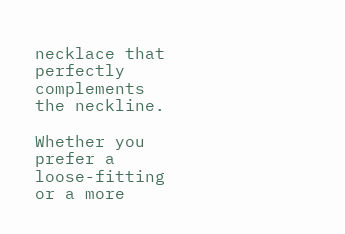necklace that perfectly complements the neckline.

Whether you prefer a loose-fitting or a more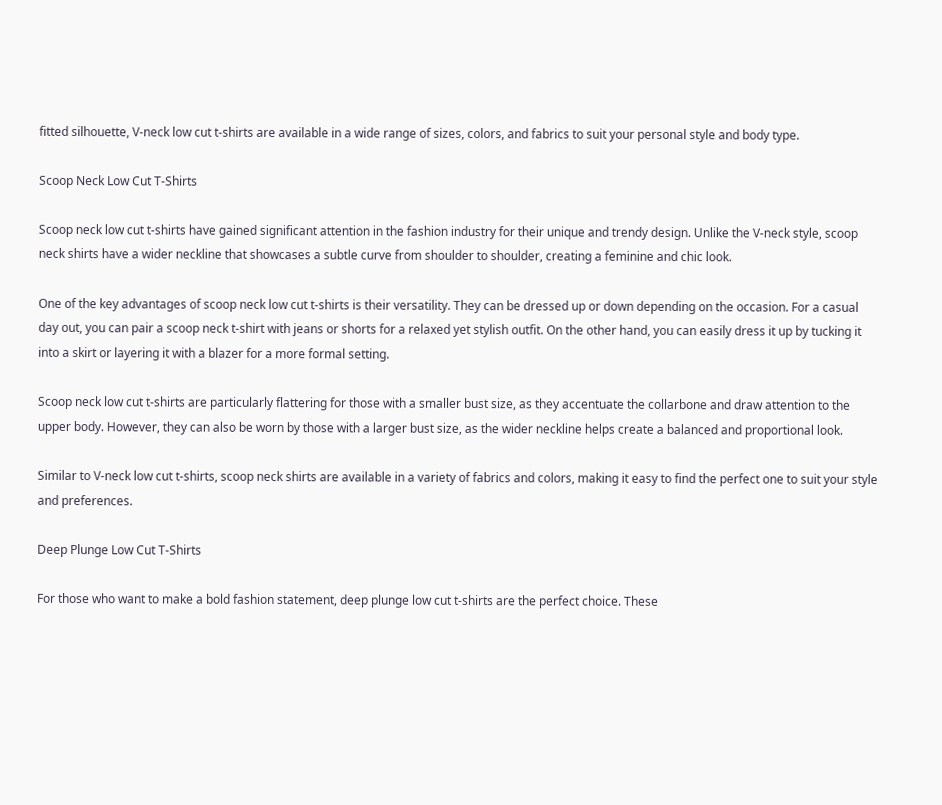fitted silhouette, V-neck low cut t-shirts are available in a wide range of sizes, colors, and fabrics to suit your personal style and body type.

Scoop Neck Low Cut T-Shirts

Scoop neck low cut t-shirts have gained significant attention in the fashion industry for their unique and trendy design. Unlike the V-neck style, scoop neck shirts have a wider neckline that showcases a subtle curve from shoulder to shoulder, creating a feminine and chic look.

One of the key advantages of scoop neck low cut t-shirts is their versatility. They can be dressed up or down depending on the occasion. For a casual day out, you can pair a scoop neck t-shirt with jeans or shorts for a relaxed yet stylish outfit. On the other hand, you can easily dress it up by tucking it into a skirt or layering it with a blazer for a more formal setting.

Scoop neck low cut t-shirts are particularly flattering for those with a smaller bust size, as they accentuate the collarbone and draw attention to the upper body. However, they can also be worn by those with a larger bust size, as the wider neckline helps create a balanced and proportional look.

Similar to V-neck low cut t-shirts, scoop neck shirts are available in a variety of fabrics and colors, making it easy to find the perfect one to suit your style and preferences.

Deep Plunge Low Cut T-Shirts

For those who want to make a bold fashion statement, deep plunge low cut t-shirts are the perfect choice. These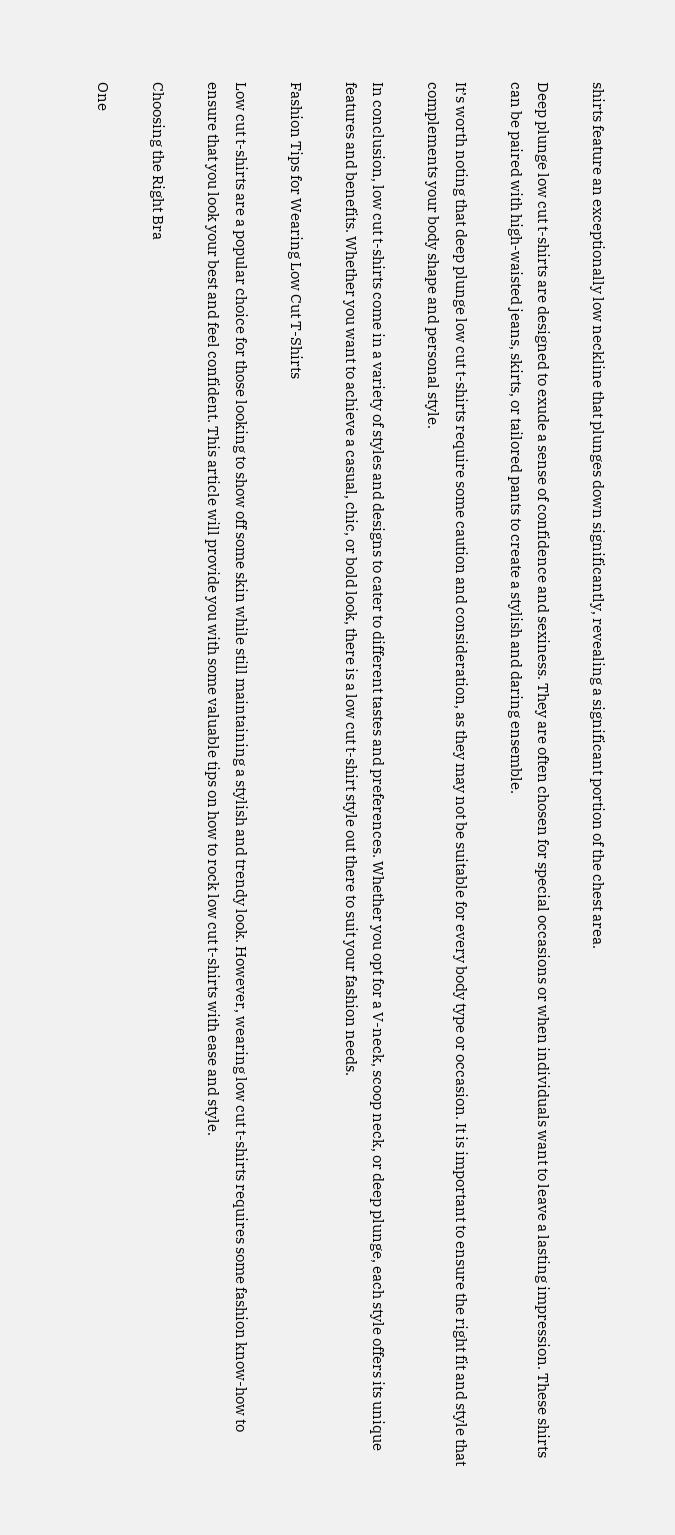shirts feature an exceptionally low neckline that plunges down significantly, revealing a significant portion of the chest area.

Deep plunge low cut t-shirts are designed to exude a sense of confidence and sexiness. They are often chosen for special occasions or when individuals want to leave a lasting impression. These shirts can be paired with high-waisted jeans, skirts, or tailored pants to create a stylish and daring ensemble.

It’s worth noting that deep plunge low cut t-shirts require some caution and consideration, as they may not be suitable for every body type or occasion. It is important to ensure the right fit and style that complements your body shape and personal style.

In conclusion, low cut t-shirts come in a variety of styles and designs to cater to different tastes and preferences. Whether you opt for a V-neck, scoop neck, or deep plunge, each style offers its unique features and benefits. Whether you want to achieve a casual, chic, or bold look, there is a low cut t-shirt style out there to suit your fashion needs.

Fashion Tips for Wearing Low Cut T-Shirts

Low cut t-shirts are a popular choice for those looking to show off some skin while still maintaining a stylish and trendy look. However, wearing low cut t-shirts requires some fashion know-how to ensure that you look your best and feel confident. This article will provide you with some valuable tips on how to rock low cut t-shirts with ease and style.

Choosing the Right Bra

One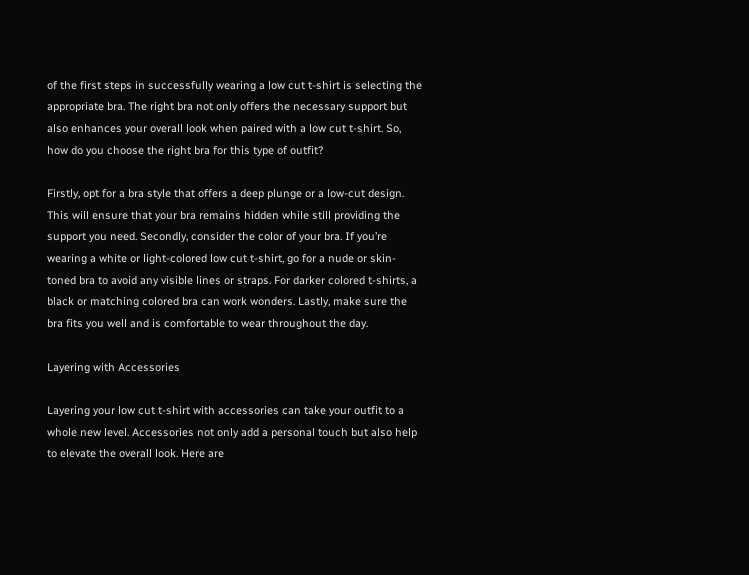of the first steps in successfully wearing a low cut t-shirt is selecting the appropriate bra. The right bra not only offers the necessary support but also enhances your overall look when paired with a low cut t-shirt. So, how do you choose the right bra for this type of outfit?

Firstly, opt for a bra style that offers a deep plunge or a low-cut design. This will ensure that your bra remains hidden while still providing the support you need. Secondly, consider the color of your bra. If you’re wearing a white or light-colored low cut t-shirt, go for a nude or skin-toned bra to avoid any visible lines or straps. For darker colored t-shirts, a black or matching colored bra can work wonders. Lastly, make sure the bra fits you well and is comfortable to wear throughout the day.

Layering with Accessories

Layering your low cut t-shirt with accessories can take your outfit to a whole new level. Accessories not only add a personal touch but also help to elevate the overall look. Here are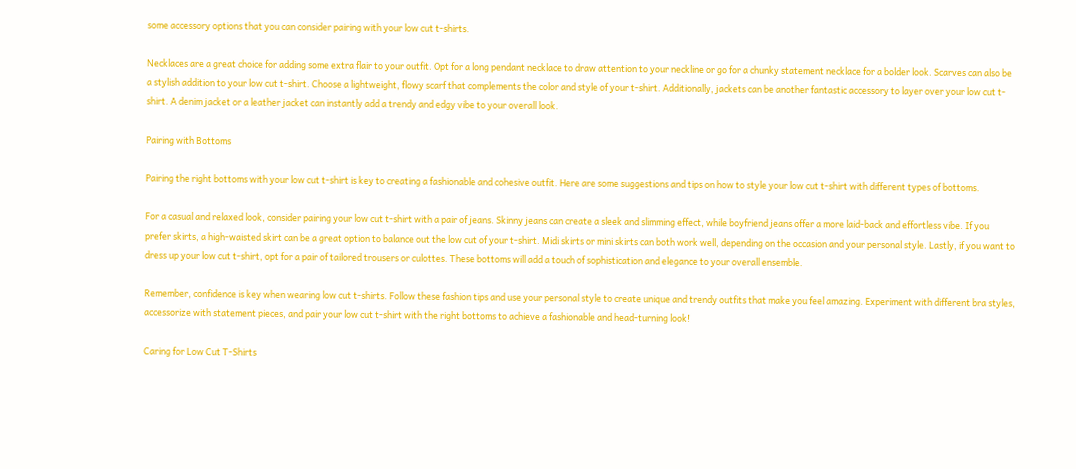some accessory options that you can consider pairing with your low cut t-shirts.

Necklaces are a great choice for adding some extra flair to your outfit. Opt for a long pendant necklace to draw attention to your neckline or go for a chunky statement necklace for a bolder look. Scarves can also be a stylish addition to your low cut t-shirt. Choose a lightweight, flowy scarf that complements the color and style of your t-shirt. Additionally, jackets can be another fantastic accessory to layer over your low cut t-shirt. A denim jacket or a leather jacket can instantly add a trendy and edgy vibe to your overall look.

Pairing with Bottoms

Pairing the right bottoms with your low cut t-shirt is key to creating a fashionable and cohesive outfit. Here are some suggestions and tips on how to style your low cut t-shirt with different types of bottoms.

For a casual and relaxed look, consider pairing your low cut t-shirt with a pair of jeans. Skinny jeans can create a sleek and slimming effect, while boyfriend jeans offer a more laid-back and effortless vibe. If you prefer skirts, a high-waisted skirt can be a great option to balance out the low cut of your t-shirt. Midi skirts or mini skirts can both work well, depending on the occasion and your personal style. Lastly, if you want to dress up your low cut t-shirt, opt for a pair of tailored trousers or culottes. These bottoms will add a touch of sophistication and elegance to your overall ensemble.

Remember, confidence is key when wearing low cut t-shirts. Follow these fashion tips and use your personal style to create unique and trendy outfits that make you feel amazing. Experiment with different bra styles, accessorize with statement pieces, and pair your low cut t-shirt with the right bottoms to achieve a fashionable and head-turning look!

Caring for Low Cut T-Shirts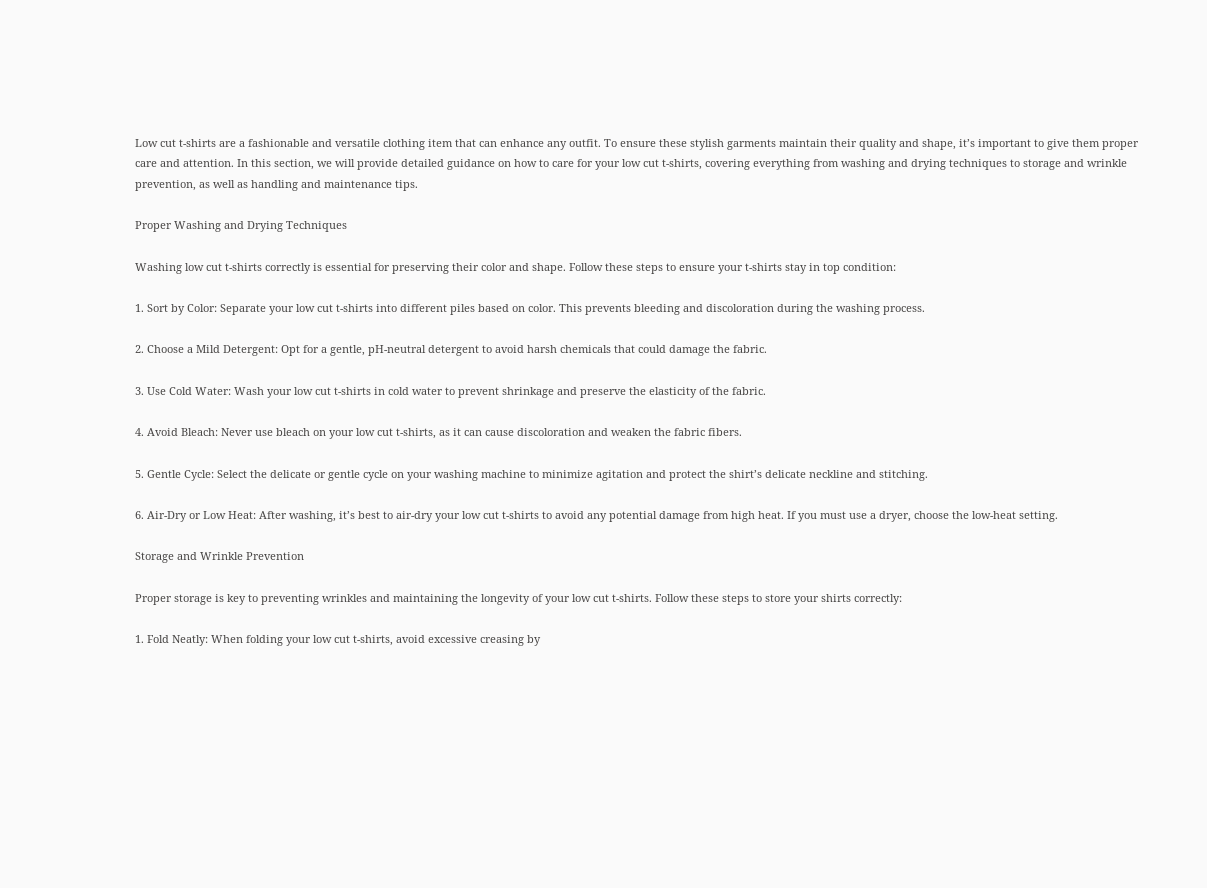Low cut t-shirts are a fashionable and versatile clothing item that can enhance any outfit. To ensure these stylish garments maintain their quality and shape, it’s important to give them proper care and attention. In this section, we will provide detailed guidance on how to care for your low cut t-shirts, covering everything from washing and drying techniques to storage and wrinkle prevention, as well as handling and maintenance tips.

Proper Washing and Drying Techniques

Washing low cut t-shirts correctly is essential for preserving their color and shape. Follow these steps to ensure your t-shirts stay in top condition:

1. Sort by Color: Separate your low cut t-shirts into different piles based on color. This prevents bleeding and discoloration during the washing process.

2. Choose a Mild Detergent: Opt for a gentle, pH-neutral detergent to avoid harsh chemicals that could damage the fabric.

3. Use Cold Water: Wash your low cut t-shirts in cold water to prevent shrinkage and preserve the elasticity of the fabric.

4. Avoid Bleach: Never use bleach on your low cut t-shirts, as it can cause discoloration and weaken the fabric fibers.

5. Gentle Cycle: Select the delicate or gentle cycle on your washing machine to minimize agitation and protect the shirt’s delicate neckline and stitching.

6. Air-Dry or Low Heat: After washing, it’s best to air-dry your low cut t-shirts to avoid any potential damage from high heat. If you must use a dryer, choose the low-heat setting.

Storage and Wrinkle Prevention

Proper storage is key to preventing wrinkles and maintaining the longevity of your low cut t-shirts. Follow these steps to store your shirts correctly:

1. Fold Neatly: When folding your low cut t-shirts, avoid excessive creasing by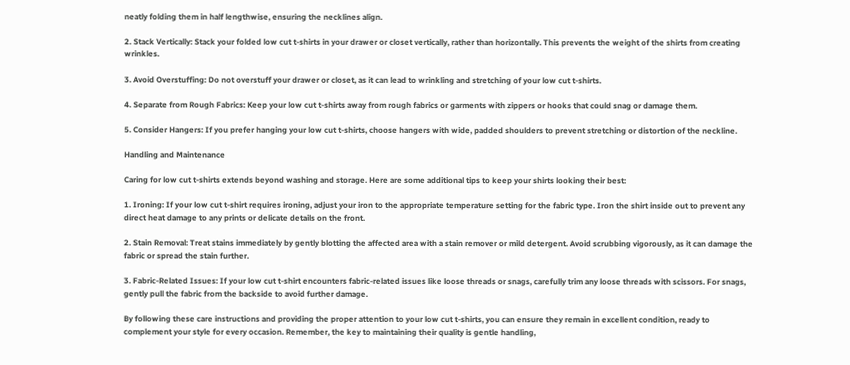neatly folding them in half lengthwise, ensuring the necklines align.

2. Stack Vertically: Stack your folded low cut t-shirts in your drawer or closet vertically, rather than horizontally. This prevents the weight of the shirts from creating wrinkles.

3. Avoid Overstuffing: Do not overstuff your drawer or closet, as it can lead to wrinkling and stretching of your low cut t-shirts.

4. Separate from Rough Fabrics: Keep your low cut t-shirts away from rough fabrics or garments with zippers or hooks that could snag or damage them.

5. Consider Hangers: If you prefer hanging your low cut t-shirts, choose hangers with wide, padded shoulders to prevent stretching or distortion of the neckline.

Handling and Maintenance

Caring for low cut t-shirts extends beyond washing and storage. Here are some additional tips to keep your shirts looking their best:

1. Ironing: If your low cut t-shirt requires ironing, adjust your iron to the appropriate temperature setting for the fabric type. Iron the shirt inside out to prevent any direct heat damage to any prints or delicate details on the front.

2. Stain Removal: Treat stains immediately by gently blotting the affected area with a stain remover or mild detergent. Avoid scrubbing vigorously, as it can damage the fabric or spread the stain further.

3. Fabric-Related Issues: If your low cut t-shirt encounters fabric-related issues like loose threads or snags, carefully trim any loose threads with scissors. For snags, gently pull the fabric from the backside to avoid further damage.

By following these care instructions and providing the proper attention to your low cut t-shirts, you can ensure they remain in excellent condition, ready to complement your style for every occasion. Remember, the key to maintaining their quality is gentle handling,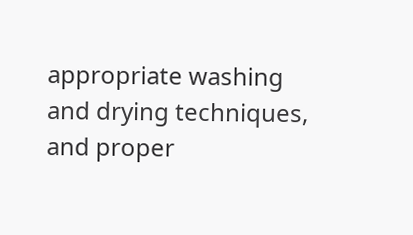appropriate washing and drying techniques, and proper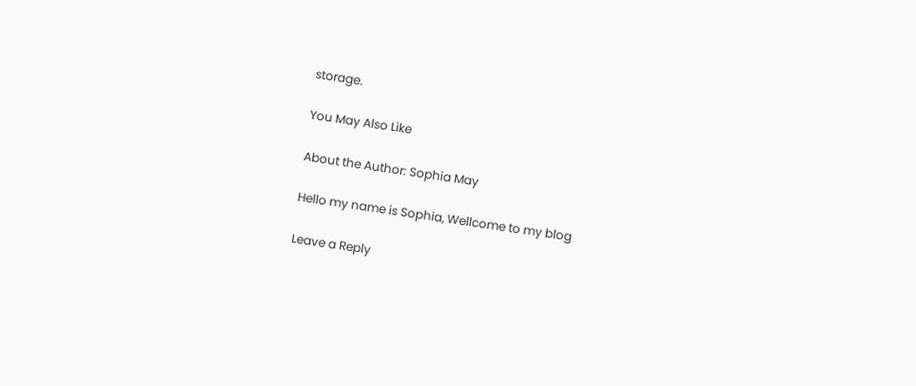storage.

You May Also Like

About the Author: Sophia May

Hello my name is Sophia, Wellcome to my blog

Leave a Reply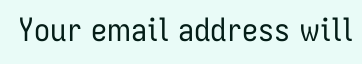Your email address will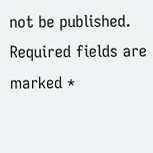not be published. Required fields are marked *